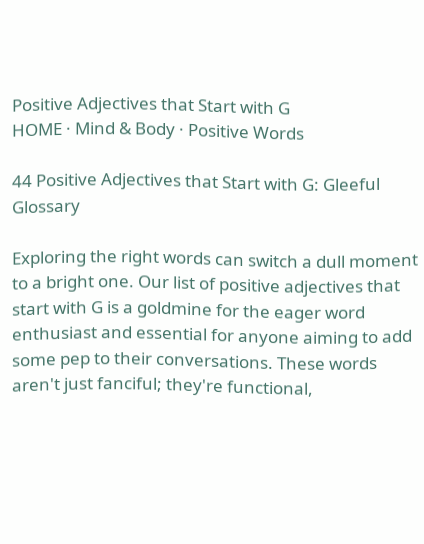Positive Adjectives that Start with G
HOME · Mind & Body · Positive Words

44 Positive Adjectives that Start with G: Gleeful Glossary

Exploring the right words can switch a dull moment to a bright one. Our list of positive adjectives that start with G is a goldmine for the eager word enthusiast and essential for anyone aiming to add some pep to their conversations. These words aren't just fanciful; they're functional,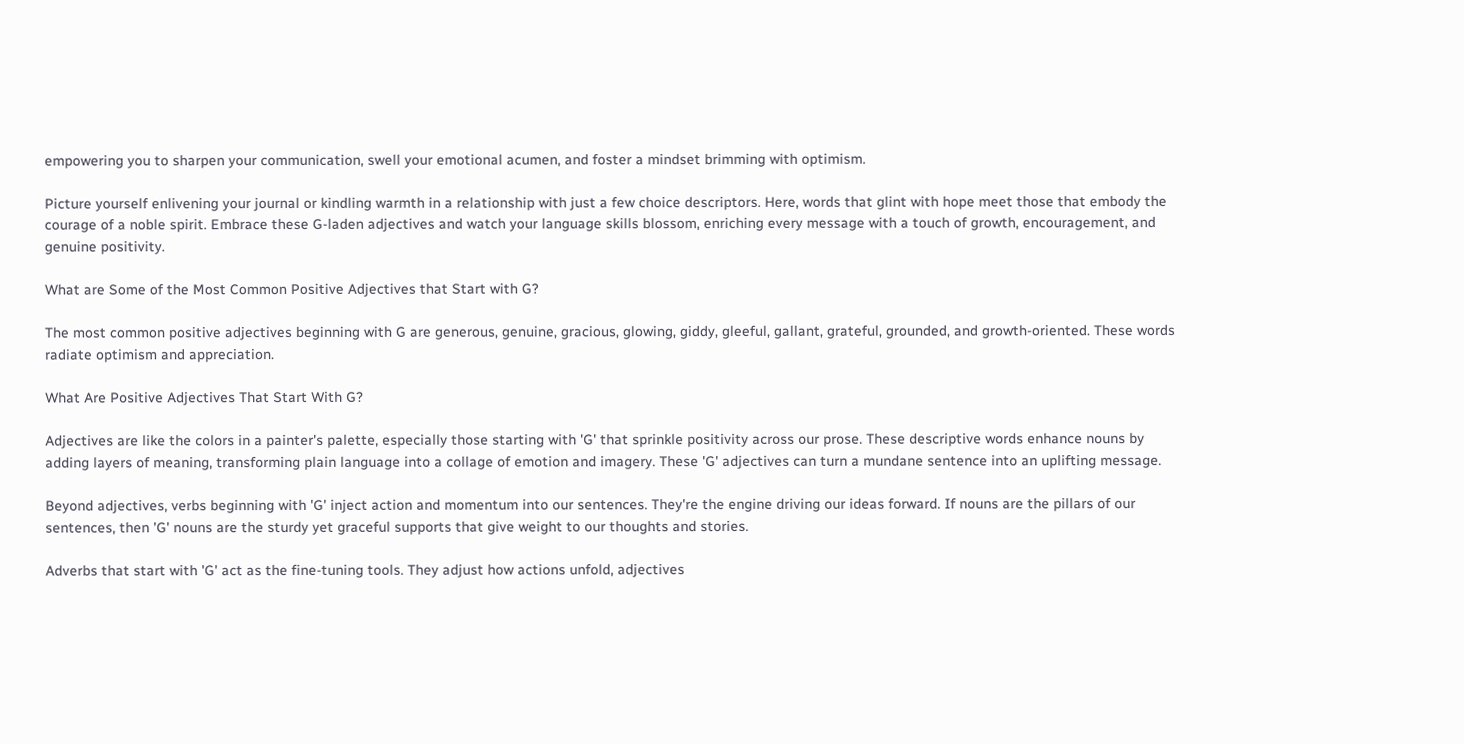empowering you to sharpen your communication, swell your emotional acumen, and foster a mindset brimming with optimism.

Picture yourself enlivening your journal or kindling warmth in a relationship with just a few choice descriptors. Here, words that glint with hope meet those that embody the courage of a noble spirit. Embrace these G-laden adjectives and watch your language skills blossom, enriching every message with a touch of growth, encouragement, and genuine positivity.

What are Some of the Most Common Positive Adjectives that Start with G?

The most common positive adjectives beginning with G are generous, genuine, gracious, glowing, giddy, gleeful, gallant, grateful, grounded, and growth-oriented. These words radiate optimism and appreciation.

What Are Positive Adjectives That Start With G?

Adjectives are like the colors in a painter's palette, especially those starting with 'G' that sprinkle positivity across our prose. These descriptive words enhance nouns by adding layers of meaning, transforming plain language into a collage of emotion and imagery. These 'G' adjectives can turn a mundane sentence into an uplifting message.

Beyond adjectives, verbs beginning with 'G' inject action and momentum into our sentences. They're the engine driving our ideas forward. If nouns are the pillars of our sentences, then 'G' nouns are the sturdy yet graceful supports that give weight to our thoughts and stories.

Adverbs that start with 'G' act as the fine-tuning tools. They adjust how actions unfold, adjectives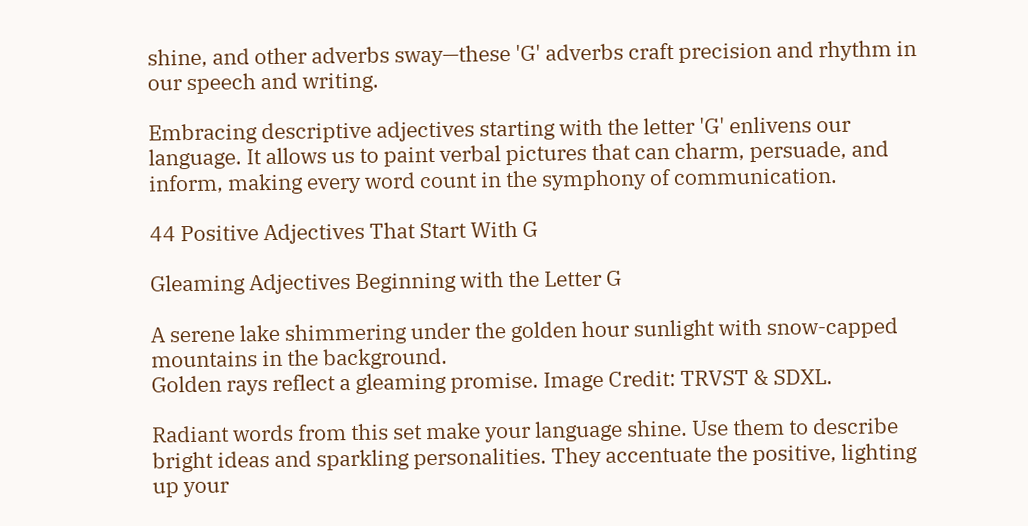shine, and other adverbs sway—these 'G' adverbs craft precision and rhythm in our speech and writing.

Embracing descriptive adjectives starting with the letter 'G' enlivens our language. It allows us to paint verbal pictures that can charm, persuade, and inform, making every word count in the symphony of communication.

44 Positive Adjectives That Start With G

Gleaming Adjectives Beginning with the Letter G

A serene lake shimmering under the golden hour sunlight with snow-capped mountains in the background.
Golden rays reflect a gleaming promise. Image Credit: TRVST & SDXL.

Radiant words from this set make your language shine. Use them to describe bright ideas and sparkling personalities. They accentuate the positive, lighting up your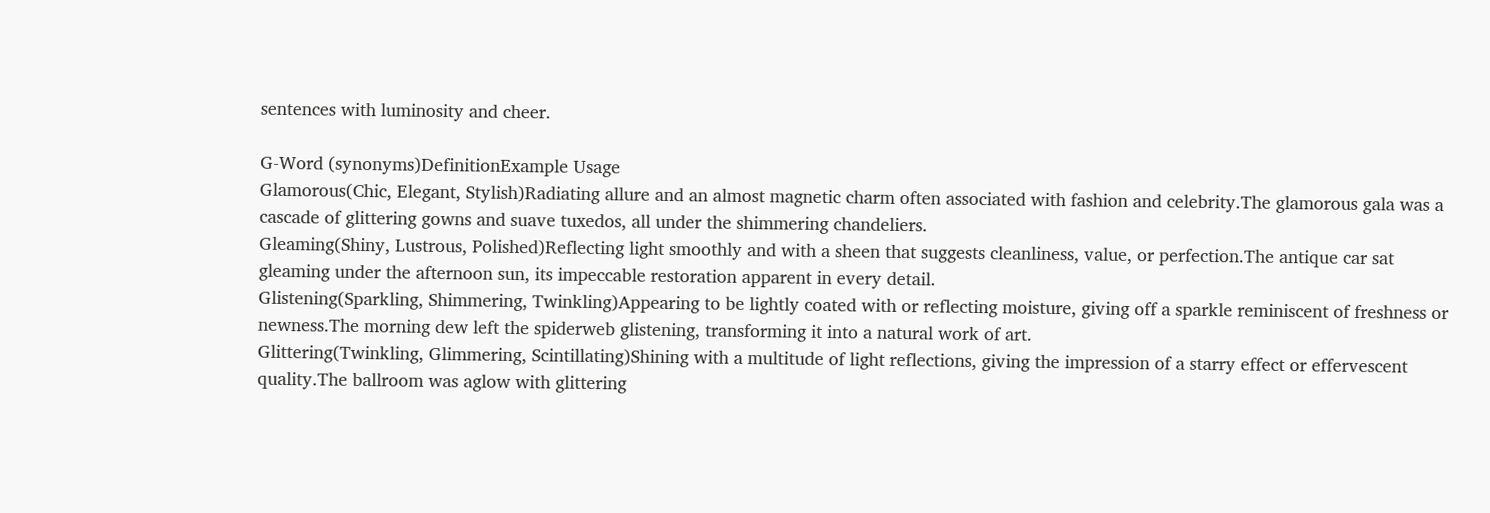sentences with luminosity and cheer.

G-Word (synonyms)DefinitionExample Usage
Glamorous(Chic, Elegant, Stylish)Radiating allure and an almost magnetic charm often associated with fashion and celebrity.The glamorous gala was a cascade of glittering gowns and suave tuxedos, all under the shimmering chandeliers.
Gleaming(Shiny, Lustrous, Polished)Reflecting light smoothly and with a sheen that suggests cleanliness, value, or perfection.The antique car sat gleaming under the afternoon sun, its impeccable restoration apparent in every detail.
Glistening(Sparkling, Shimmering, Twinkling)Appearing to be lightly coated with or reflecting moisture, giving off a sparkle reminiscent of freshness or newness.The morning dew left the spiderweb glistening, transforming it into a natural work of art.
Glittering(Twinkling, Glimmering, Scintillating)Shining with a multitude of light reflections, giving the impression of a starry effect or effervescent quality.The ballroom was aglow with glittering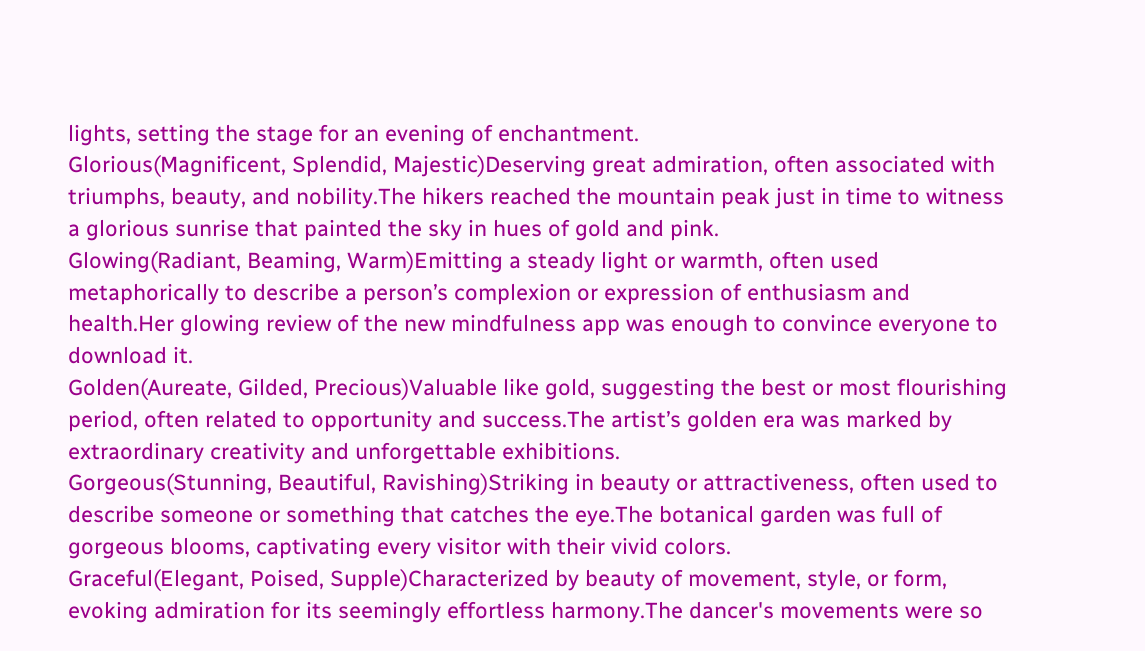lights, setting the stage for an evening of enchantment.
Glorious(Magnificent, Splendid, Majestic)Deserving great admiration, often associated with triumphs, beauty, and nobility.The hikers reached the mountain peak just in time to witness a glorious sunrise that painted the sky in hues of gold and pink.
Glowing(Radiant, Beaming, Warm)Emitting a steady light or warmth, often used metaphorically to describe a person’s complexion or expression of enthusiasm and health.Her glowing review of the new mindfulness app was enough to convince everyone to download it.
Golden(Aureate, Gilded, Precious)Valuable like gold, suggesting the best or most flourishing period, often related to opportunity and success.The artist’s golden era was marked by extraordinary creativity and unforgettable exhibitions.
Gorgeous(Stunning, Beautiful, Ravishing)Striking in beauty or attractiveness, often used to describe someone or something that catches the eye.The botanical garden was full of gorgeous blooms, captivating every visitor with their vivid colors.
Graceful(Elegant, Poised, Supple)Characterized by beauty of movement, style, or form, evoking admiration for its seemingly effortless harmony.The dancer's movements were so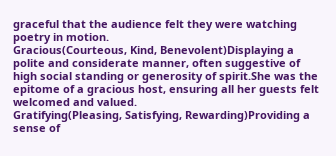graceful that the audience felt they were watching poetry in motion.
Gracious(Courteous, Kind, Benevolent)Displaying a polite and considerate manner, often suggestive of high social standing or generosity of spirit.She was the epitome of a gracious host, ensuring all her guests felt welcomed and valued.
Gratifying(Pleasing, Satisfying, Rewarding)Providing a sense of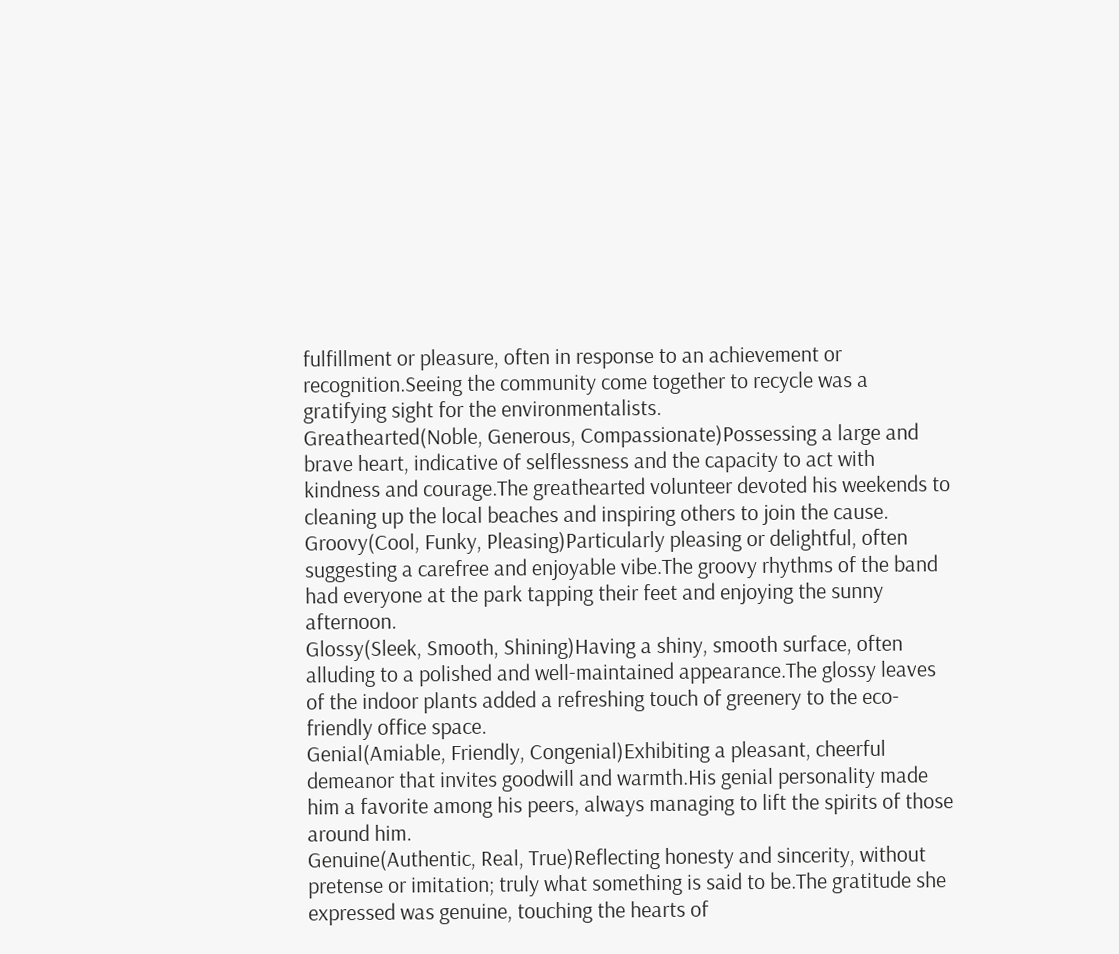fulfillment or pleasure, often in response to an achievement or recognition.Seeing the community come together to recycle was a gratifying sight for the environmentalists.
Greathearted(Noble, Generous, Compassionate)Possessing a large and brave heart, indicative of selflessness and the capacity to act with kindness and courage.The greathearted volunteer devoted his weekends to cleaning up the local beaches and inspiring others to join the cause.
Groovy(Cool, Funky, Pleasing)Particularly pleasing or delightful, often suggesting a carefree and enjoyable vibe.The groovy rhythms of the band had everyone at the park tapping their feet and enjoying the sunny afternoon.
Glossy(Sleek, Smooth, Shining)Having a shiny, smooth surface, often alluding to a polished and well-maintained appearance.The glossy leaves of the indoor plants added a refreshing touch of greenery to the eco-friendly office space.
Genial(Amiable, Friendly, Congenial)Exhibiting a pleasant, cheerful demeanor that invites goodwill and warmth.His genial personality made him a favorite among his peers, always managing to lift the spirits of those around him.
Genuine(Authentic, Real, True)Reflecting honesty and sincerity, without pretense or imitation; truly what something is said to be.The gratitude she expressed was genuine, touching the hearts of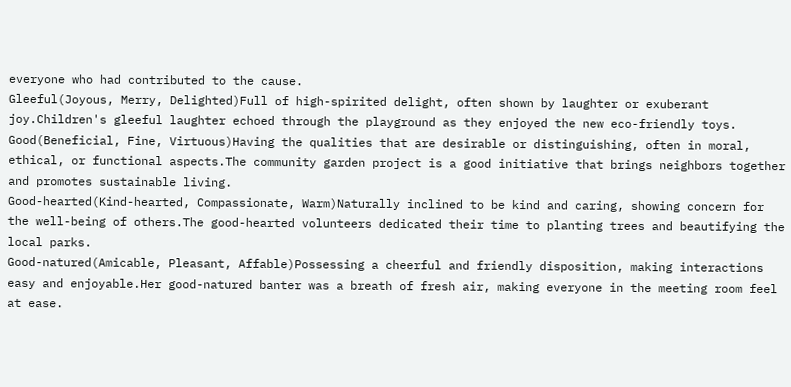everyone who had contributed to the cause.
Gleeful(Joyous, Merry, Delighted)Full of high-spirited delight, often shown by laughter or exuberant joy.Children's gleeful laughter echoed through the playground as they enjoyed the new eco-friendly toys.
Good(Beneficial, Fine, Virtuous)Having the qualities that are desirable or distinguishing, often in moral, ethical, or functional aspects.The community garden project is a good initiative that brings neighbors together and promotes sustainable living.
Good-hearted(Kind-hearted, Compassionate, Warm)Naturally inclined to be kind and caring, showing concern for the well-being of others.The good-hearted volunteers dedicated their time to planting trees and beautifying the local parks.
Good-natured(Amicable, Pleasant, Affable)Possessing a cheerful and friendly disposition, making interactions easy and enjoyable.Her good-natured banter was a breath of fresh air, making everyone in the meeting room feel at ease.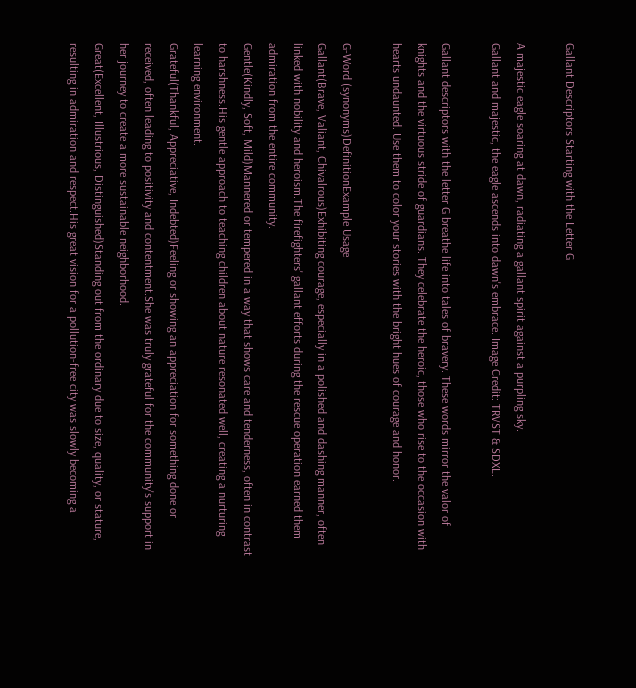Gallant Descriptors Starting with the Letter G

A majestic eagle soaring at dawn, radiating a gallant spirit against a purpling sky.
Gallant and majestic, the eagle ascends into dawn's embrace. Image Credit: TRVST & SDXL.

Gallant descriptors with the letter G breathe life into tales of bravery. These words mirror the valor of knights and the virtuous stride of guardians. They celebrate the heroic, those who rise to the occasion with hearts undaunted. Use them to color your stories with the bright hues of courage and honor.

G-Word (synonyms)DefinitionExample Usage
Gallant(Brave, Valiant, Chivalrous)Exhibiting courage, especially in a polished and dashing manner, often linked with nobility and heroism.The firefighters' gallant efforts during the rescue operation earned them admiration from the entire community.
Gentle(Kindly, Soft, Mild)Mannered or tempered in a way that shows care and tenderness, often in contrast to harshness.His gentle approach to teaching children about nature resonated well, creating a nurturing learning environment.
Grateful(Thankful, Appreciative, Indebted)Feeling or showing an appreciation for something done or received, often leading to positivity and contentment.She was truly grateful for the community's support in her journey to create a more sustainable neighborhood.
Great(Excellent, Illustrious, Distinguished)Standing out from the ordinary due to size, quality, or stature, resulting in admiration and respect.His great vision for a pollution-free city was slowly becoming a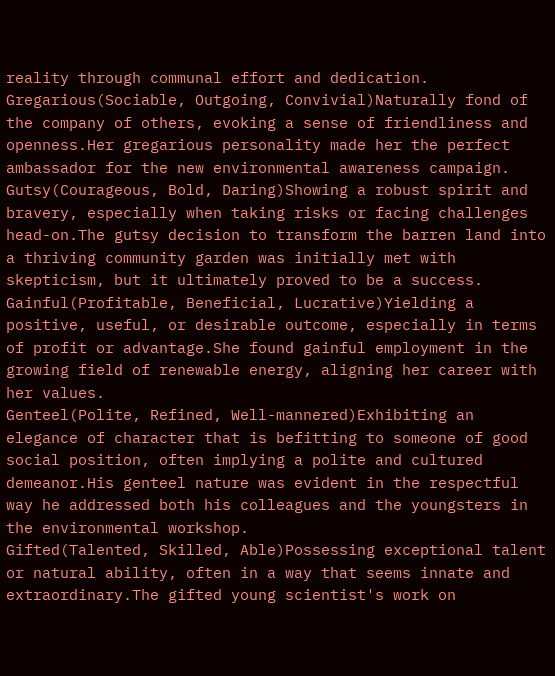reality through communal effort and dedication.
Gregarious(Sociable, Outgoing, Convivial)Naturally fond of the company of others, evoking a sense of friendliness and openness.Her gregarious personality made her the perfect ambassador for the new environmental awareness campaign.
Gutsy(Courageous, Bold, Daring)Showing a robust spirit and bravery, especially when taking risks or facing challenges head-on.The gutsy decision to transform the barren land into a thriving community garden was initially met with skepticism, but it ultimately proved to be a success.
Gainful(Profitable, Beneficial, Lucrative)Yielding a positive, useful, or desirable outcome, especially in terms of profit or advantage.She found gainful employment in the growing field of renewable energy, aligning her career with her values.
Genteel(Polite, Refined, Well-mannered)Exhibiting an elegance of character that is befitting to someone of good social position, often implying a polite and cultured demeanor.His genteel nature was evident in the respectful way he addressed both his colleagues and the youngsters in the environmental workshop.
Gifted(Talented, Skilled, Able)Possessing exceptional talent or natural ability, often in a way that seems innate and extraordinary.The gifted young scientist's work on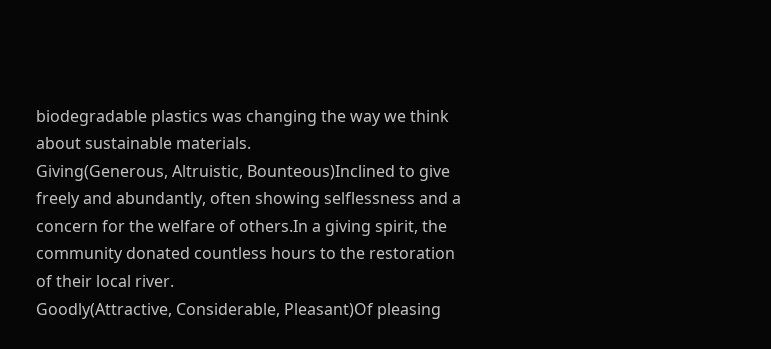biodegradable plastics was changing the way we think about sustainable materials.
Giving(Generous, Altruistic, Bounteous)Inclined to give freely and abundantly, often showing selflessness and a concern for the welfare of others.In a giving spirit, the community donated countless hours to the restoration of their local river.
Goodly(Attractive, Considerable, Pleasant)Of pleasing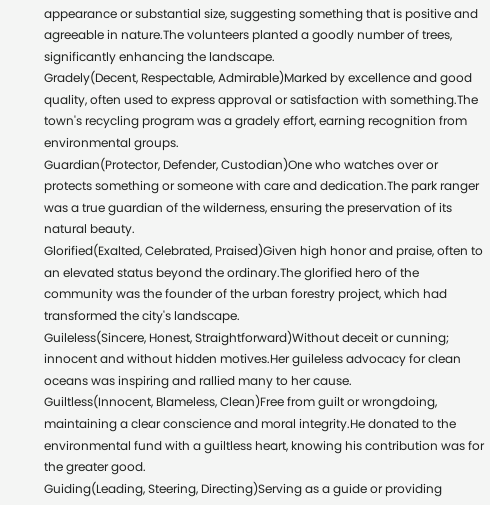appearance or substantial size, suggesting something that is positive and agreeable in nature.The volunteers planted a goodly number of trees, significantly enhancing the landscape.
Gradely(Decent, Respectable, Admirable)Marked by excellence and good quality, often used to express approval or satisfaction with something.The town's recycling program was a gradely effort, earning recognition from environmental groups.
Guardian(Protector, Defender, Custodian)One who watches over or protects something or someone with care and dedication.The park ranger was a true guardian of the wilderness, ensuring the preservation of its natural beauty.
Glorified(Exalted, Celebrated, Praised)Given high honor and praise, often to an elevated status beyond the ordinary.The glorified hero of the community was the founder of the urban forestry project, which had transformed the city's landscape.
Guileless(Sincere, Honest, Straightforward)Without deceit or cunning; innocent and without hidden motives.Her guileless advocacy for clean oceans was inspiring and rallied many to her cause.
Guiltless(Innocent, Blameless, Clean)Free from guilt or wrongdoing, maintaining a clear conscience and moral integrity.He donated to the environmental fund with a guiltless heart, knowing his contribution was for the greater good.
Guiding(Leading, Steering, Directing)Serving as a guide or providing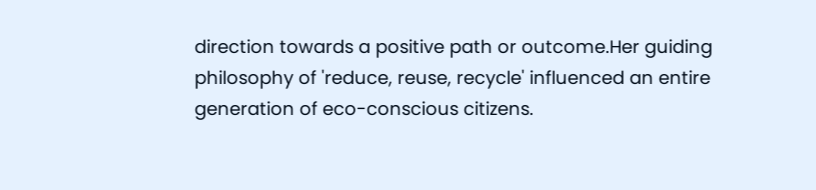direction towards a positive path or outcome.Her guiding philosophy of 'reduce, reuse, recycle' influenced an entire generation of eco-conscious citizens.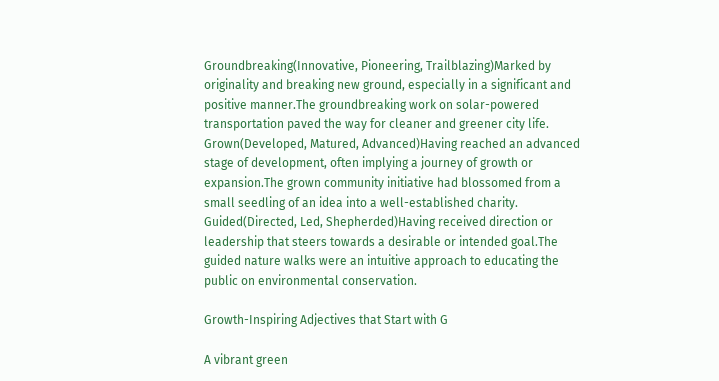Groundbreaking(Innovative, Pioneering, Trailblazing)Marked by originality and breaking new ground, especially in a significant and positive manner.The groundbreaking work on solar-powered transportation paved the way for cleaner and greener city life.
Grown(Developed, Matured, Advanced)Having reached an advanced stage of development, often implying a journey of growth or expansion.The grown community initiative had blossomed from a small seedling of an idea into a well-established charity.
Guided(Directed, Led, Shepherded)Having received direction or leadership that steers towards a desirable or intended goal.The guided nature walks were an intuitive approach to educating the public on environmental conservation.

Growth-Inspiring Adjectives that Start with G

A vibrant green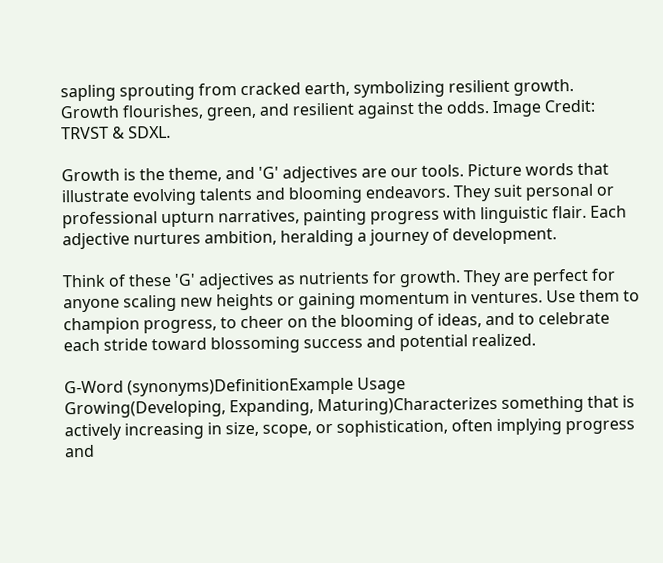sapling sprouting from cracked earth, symbolizing resilient growth.
Growth flourishes, green, and resilient against the odds. Image Credit: TRVST & SDXL.

Growth is the theme, and 'G' adjectives are our tools. Picture words that illustrate evolving talents and blooming endeavors. They suit personal or professional upturn narratives, painting progress with linguistic flair. Each adjective nurtures ambition, heralding a journey of development.

Think of these 'G' adjectives as nutrients for growth. They are perfect for anyone scaling new heights or gaining momentum in ventures. Use them to champion progress, to cheer on the blooming of ideas, and to celebrate each stride toward blossoming success and potential realized.

G-Word (synonyms)DefinitionExample Usage
Growing(Developing, Expanding, Maturing)Characterizes something that is actively increasing in size, scope, or sophistication, often implying progress and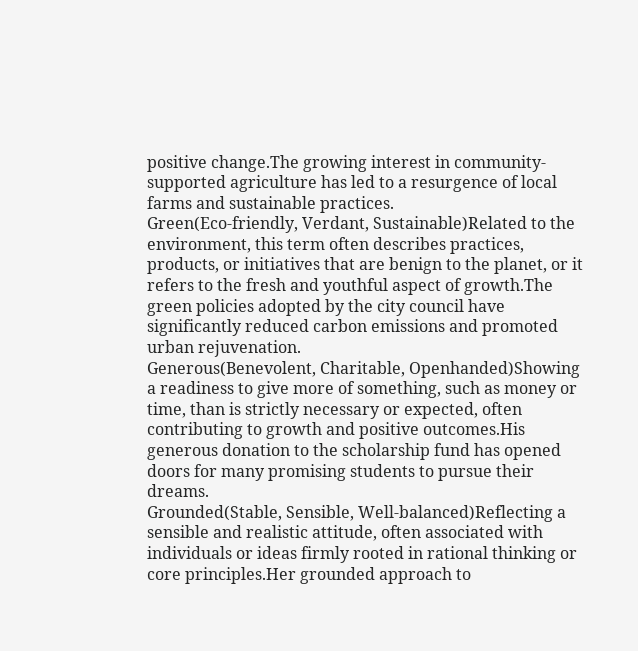positive change.The growing interest in community-supported agriculture has led to a resurgence of local farms and sustainable practices.
Green(Eco-friendly, Verdant, Sustainable)Related to the environment, this term often describes practices, products, or initiatives that are benign to the planet, or it refers to the fresh and youthful aspect of growth.The green policies adopted by the city council have significantly reduced carbon emissions and promoted urban rejuvenation.
Generous(Benevolent, Charitable, Openhanded)Showing a readiness to give more of something, such as money or time, than is strictly necessary or expected, often contributing to growth and positive outcomes.His generous donation to the scholarship fund has opened doors for many promising students to pursue their dreams.
Grounded(Stable, Sensible, Well-balanced)Reflecting a sensible and realistic attitude, often associated with individuals or ideas firmly rooted in rational thinking or core principles.Her grounded approach to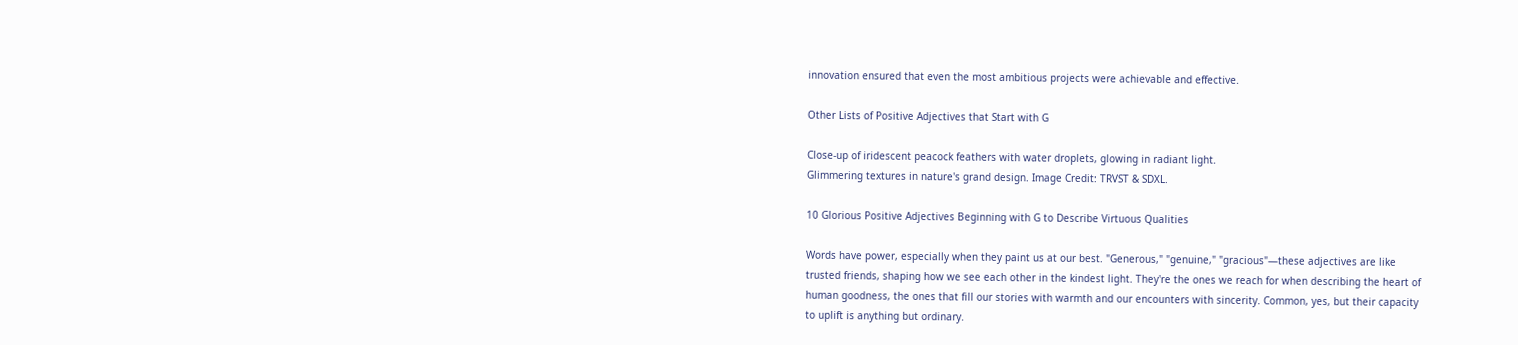innovation ensured that even the most ambitious projects were achievable and effective.

Other Lists of Positive Adjectives that Start with G

Close-up of iridescent peacock feathers with water droplets, glowing in radiant light.
Glimmering textures in nature's grand design. Image Credit: TRVST & SDXL.

10 Glorious Positive Adjectives Beginning with G to Describe Virtuous Qualities

Words have power, especially when they paint us at our best. "Generous," "genuine," "gracious"—these adjectives are like trusted friends, shaping how we see each other in the kindest light. They're the ones we reach for when describing the heart of human goodness, the ones that fill our stories with warmth and our encounters with sincerity. Common, yes, but their capacity to uplift is anything but ordinary.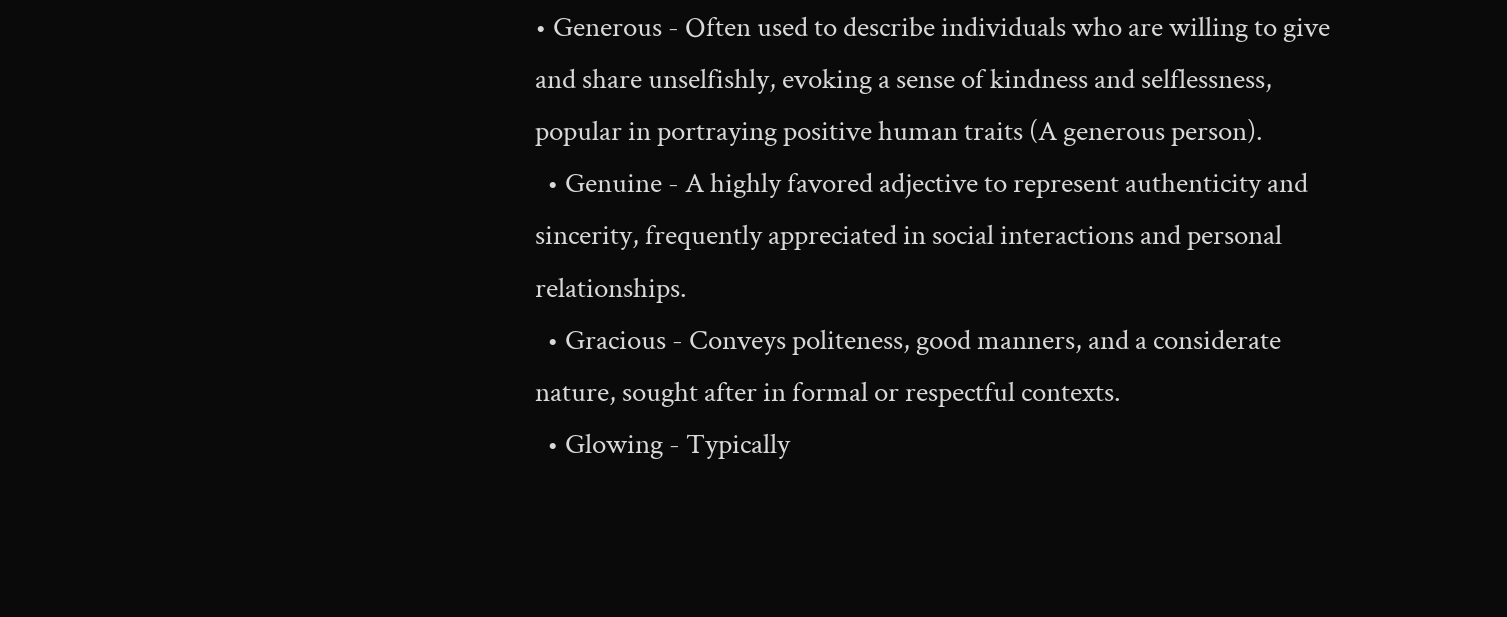• Generous - Often used to describe individuals who are willing to give and share unselfishly, evoking a sense of kindness and selflessness, popular in portraying positive human traits (A generous person).
  • Genuine - A highly favored adjective to represent authenticity and sincerity, frequently appreciated in social interactions and personal relationships.
  • Gracious - Conveys politeness, good manners, and a considerate nature, sought after in formal or respectful contexts.
  • Glowing - Typically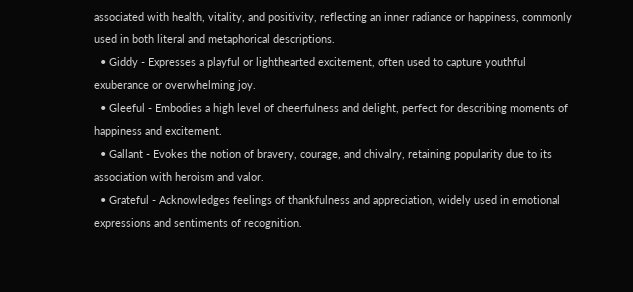associated with health, vitality, and positivity, reflecting an inner radiance or happiness, commonly used in both literal and metaphorical descriptions.
  • Giddy - Expresses a playful or lighthearted excitement, often used to capture youthful exuberance or overwhelming joy.
  • Gleeful - Embodies a high level of cheerfulness and delight, perfect for describing moments of happiness and excitement.
  • Gallant - Evokes the notion of bravery, courage, and chivalry, retaining popularity due to its association with heroism and valor.
  • Grateful - Acknowledges feelings of thankfulness and appreciation, widely used in emotional expressions and sentiments of recognition.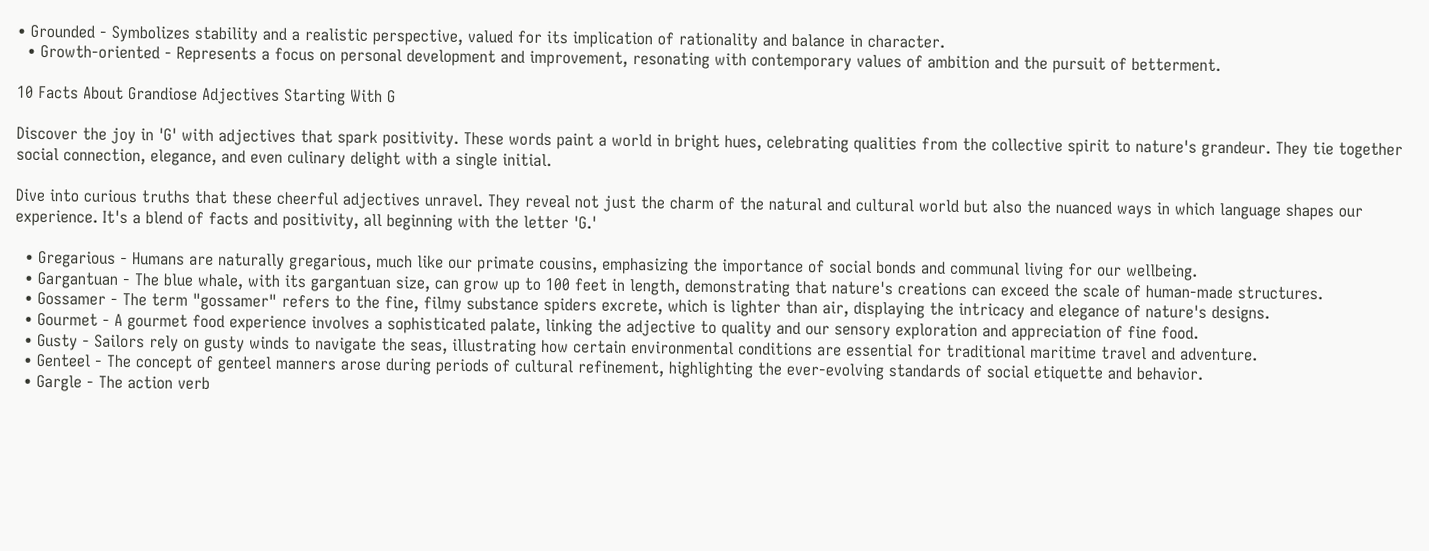• Grounded - Symbolizes stability and a realistic perspective, valued for its implication of rationality and balance in character.
  • Growth-oriented - Represents a focus on personal development and improvement, resonating with contemporary values of ambition and the pursuit of betterment.

10 Facts About Grandiose Adjectives Starting With G

Discover the joy in 'G' with adjectives that spark positivity. These words paint a world in bright hues, celebrating qualities from the collective spirit to nature's grandeur. They tie together social connection, elegance, and even culinary delight with a single initial.

Dive into curious truths that these cheerful adjectives unravel. They reveal not just the charm of the natural and cultural world but also the nuanced ways in which language shapes our experience. It's a blend of facts and positivity, all beginning with the letter 'G.'

  • Gregarious - Humans are naturally gregarious, much like our primate cousins, emphasizing the importance of social bonds and communal living for our wellbeing.
  • Gargantuan - The blue whale, with its gargantuan size, can grow up to 100 feet in length, demonstrating that nature's creations can exceed the scale of human-made structures.
  • Gossamer - The term "gossamer" refers to the fine, filmy substance spiders excrete, which is lighter than air, displaying the intricacy and elegance of nature's designs.
  • Gourmet - A gourmet food experience involves a sophisticated palate, linking the adjective to quality and our sensory exploration and appreciation of fine food.
  • Gusty - Sailors rely on gusty winds to navigate the seas, illustrating how certain environmental conditions are essential for traditional maritime travel and adventure.
  • Genteel - The concept of genteel manners arose during periods of cultural refinement, highlighting the ever-evolving standards of social etiquette and behavior.
  • Gargle - The action verb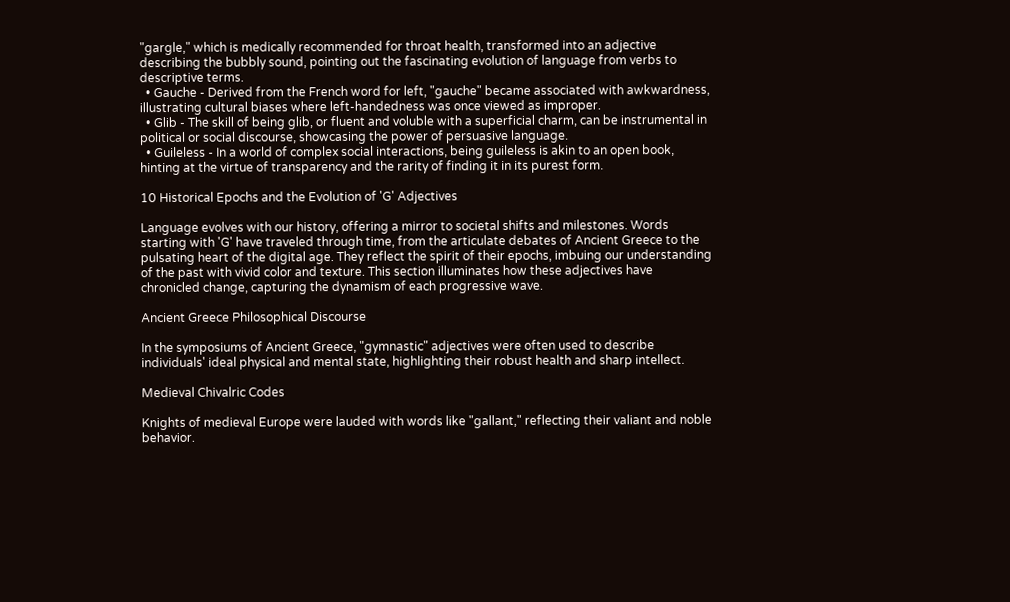"gargle," which is medically recommended for throat health, transformed into an adjective describing the bubbly sound, pointing out the fascinating evolution of language from verbs to descriptive terms.
  • Gauche - Derived from the French word for left, "gauche" became associated with awkwardness, illustrating cultural biases where left-handedness was once viewed as improper.
  • Glib - The skill of being glib, or fluent and voluble with a superficial charm, can be instrumental in political or social discourse, showcasing the power of persuasive language.
  • Guileless - In a world of complex social interactions, being guileless is akin to an open book, hinting at the virtue of transparency and the rarity of finding it in its purest form.

10 Historical Epochs and the Evolution of 'G' Adjectives

Language evolves with our history, offering a mirror to societal shifts and milestones. Words starting with 'G' have traveled through time, from the articulate debates of Ancient Greece to the pulsating heart of the digital age. They reflect the spirit of their epochs, imbuing our understanding of the past with vivid color and texture. This section illuminates how these adjectives have chronicled change, capturing the dynamism of each progressive wave.

Ancient Greece Philosophical Discourse

In the symposiums of Ancient Greece, "gymnastic" adjectives were often used to describe individuals' ideal physical and mental state, highlighting their robust health and sharp intellect.

Medieval Chivalric Codes

Knights of medieval Europe were lauded with words like "gallant," reflecting their valiant and noble behavior.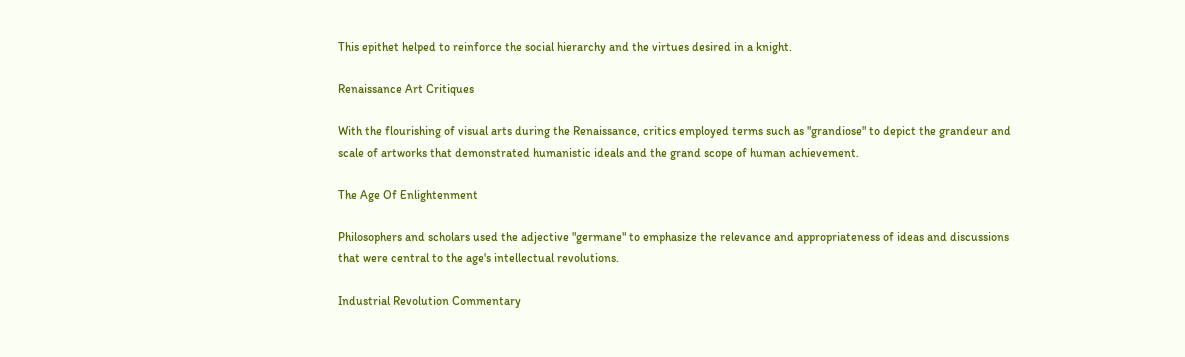This epithet helped to reinforce the social hierarchy and the virtues desired in a knight.

Renaissance Art Critiques

With the flourishing of visual arts during the Renaissance, critics employed terms such as "grandiose" to depict the grandeur and scale of artworks that demonstrated humanistic ideals and the grand scope of human achievement.

The Age Of Enlightenment

Philosophers and scholars used the adjective "germane" to emphasize the relevance and appropriateness of ideas and discussions that were central to the age's intellectual revolutions.

Industrial Revolution Commentary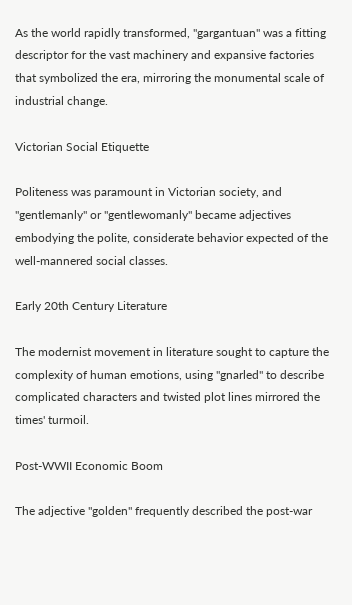As the world rapidly transformed, "gargantuan" was a fitting descriptor for the vast machinery and expansive factories that symbolized the era, mirroring the monumental scale of industrial change.

Victorian Social Etiquette

Politeness was paramount in Victorian society, and "gentlemanly" or "gentlewomanly" became adjectives embodying the polite, considerate behavior expected of the well-mannered social classes.

Early 20th Century Literature

The modernist movement in literature sought to capture the complexity of human emotions, using "gnarled" to describe complicated characters and twisted plot lines mirrored the times' turmoil.

Post-WWII Economic Boom

The adjective "golden" frequently described the post-war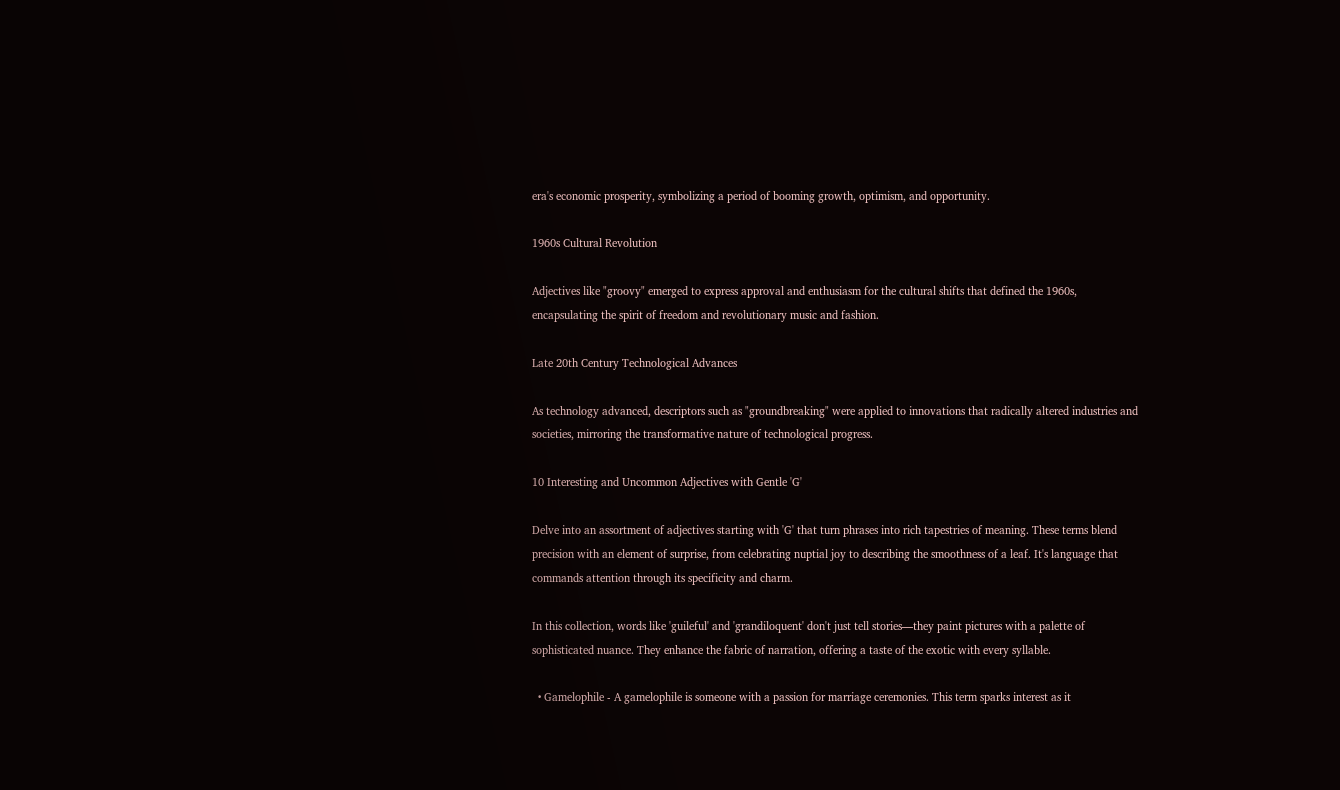era's economic prosperity, symbolizing a period of booming growth, optimism, and opportunity.

1960s Cultural Revolution

Adjectives like "groovy" emerged to express approval and enthusiasm for the cultural shifts that defined the 1960s, encapsulating the spirit of freedom and revolutionary music and fashion.

Late 20th Century Technological Advances

As technology advanced, descriptors such as "groundbreaking" were applied to innovations that radically altered industries and societies, mirroring the transformative nature of technological progress.

10 Interesting and Uncommon Adjectives with Gentle 'G'

Delve into an assortment of adjectives starting with 'G' that turn phrases into rich tapestries of meaning. These terms blend precision with an element of surprise, from celebrating nuptial joy to describing the smoothness of a leaf. It's language that commands attention through its specificity and charm.

In this collection, words like 'guileful' and 'grandiloquent' don't just tell stories—they paint pictures with a palette of sophisticated nuance. They enhance the fabric of narration, offering a taste of the exotic with every syllable.

  • Gamelophile - A gamelophile is someone with a passion for marriage ceremonies. This term sparks interest as it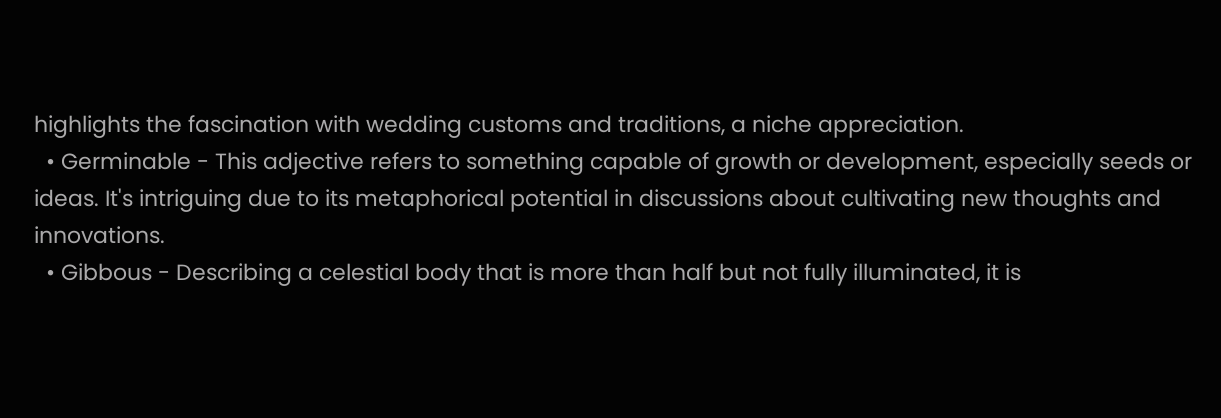highlights the fascination with wedding customs and traditions, a niche appreciation.
  • Germinable - This adjective refers to something capable of growth or development, especially seeds or ideas. It's intriguing due to its metaphorical potential in discussions about cultivating new thoughts and innovations.
  • Gibbous - Describing a celestial body that is more than half but not fully illuminated, it is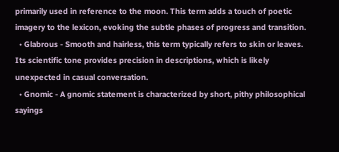primarily used in reference to the moon. This term adds a touch of poetic imagery to the lexicon, evoking the subtle phases of progress and transition.
  • Glabrous - Smooth and hairless, this term typically refers to skin or leaves. Its scientific tone provides precision in descriptions, which is likely unexpected in casual conversation.
  • Gnomic - A gnomic statement is characterized by short, pithy philosophical sayings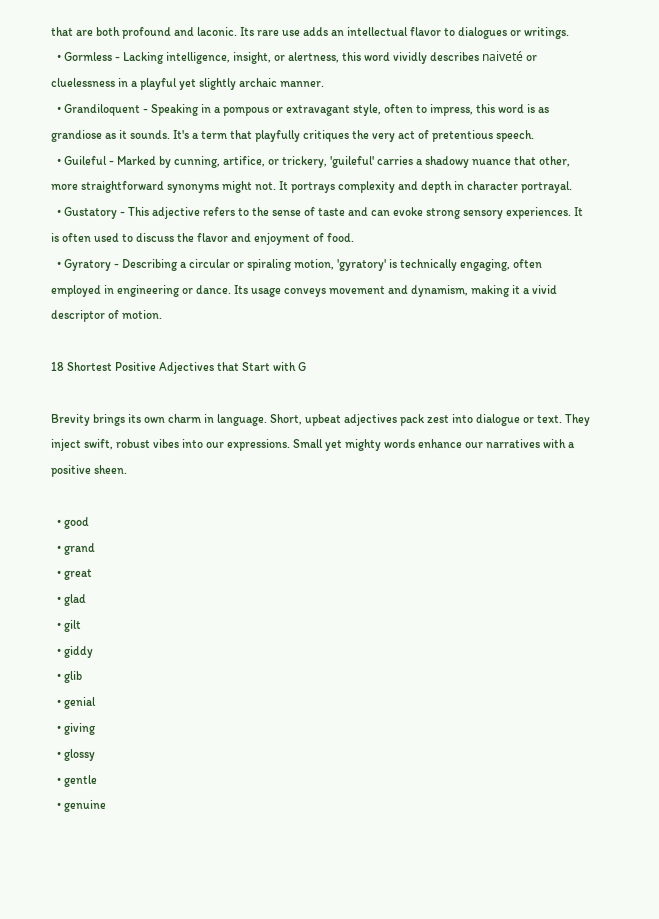that are both profound and laconic. Its rare use adds an intellectual flavor to dialogues or writings.
  • Gormless - Lacking intelligence, insight, or alertness, this word vividly describes naiveté or cluelessness in a playful yet slightly archaic manner.
  • Grandiloquent - Speaking in a pompous or extravagant style, often to impress, this word is as grandiose as it sounds. It's a term that playfully critiques the very act of pretentious speech.
  • Guileful - Marked by cunning, artifice, or trickery, 'guileful' carries a shadowy nuance that other, more straightforward synonyms might not. It portrays complexity and depth in character portrayal.
  • Gustatory - This adjective refers to the sense of taste and can evoke strong sensory experiences. It is often used to discuss the flavor and enjoyment of food.
  • Gyratory - Describing a circular or spiraling motion, 'gyratory' is technically engaging, often employed in engineering or dance. Its usage conveys movement and dynamism, making it a vivid descriptor of motion.

18 Shortest Positive Adjectives that Start with G

Brevity brings its own charm in language. Short, upbeat adjectives pack zest into dialogue or text. They inject swift, robust vibes into our expressions. Small yet mighty words enhance our narratives with a positive sheen.

  • good
  • grand
  • great
  • glad
  • gilt
  • giddy
  • glib
  • genial
  • giving
  • glossy
  • gentle
  • genuine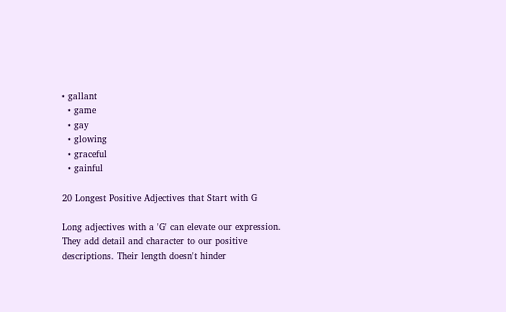• gallant
  • game
  • gay
  • glowing
  • graceful
  • gainful

20 Longest Positive Adjectives that Start with G

Long adjectives with a 'G' can elevate our expression. They add detail and character to our positive descriptions. Their length doesn't hinder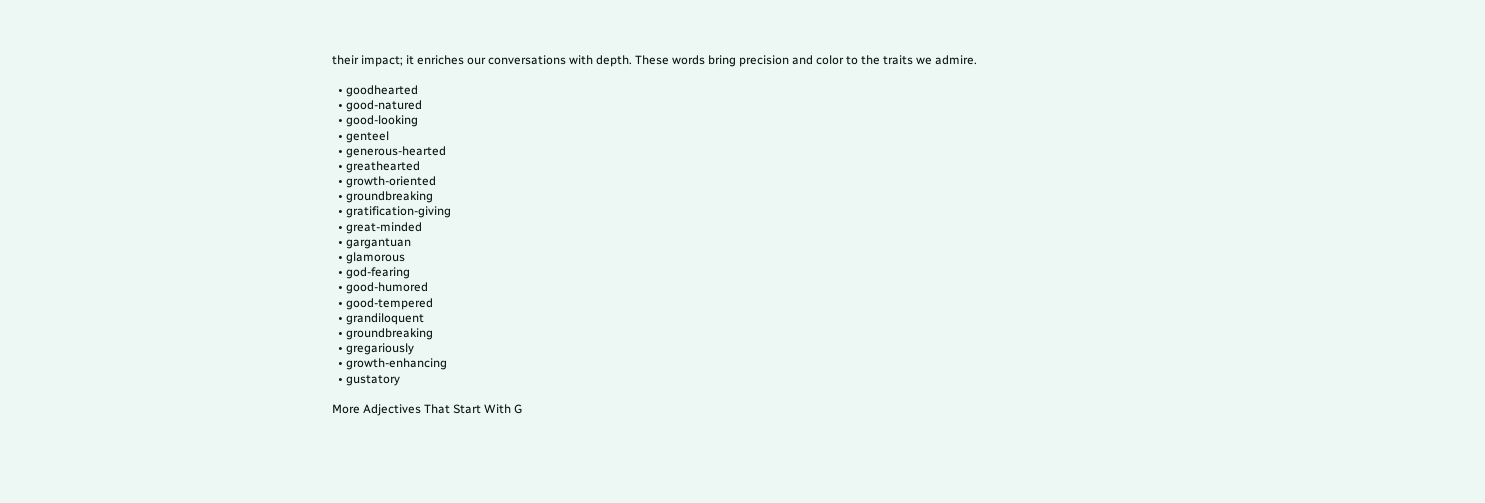their impact; it enriches our conversations with depth. These words bring precision and color to the traits we admire.

  • goodhearted
  • good-natured
  • good-looking
  • genteel
  • generous-hearted
  • greathearted
  • growth-oriented
  • groundbreaking
  • gratification-giving
  • great-minded
  • gargantuan
  • glamorous
  • god-fearing
  • good-humored
  • good-tempered
  • grandiloquent
  • groundbreaking
  • gregariously
  • growth-enhancing
  • gustatory

More Adjectives That Start With G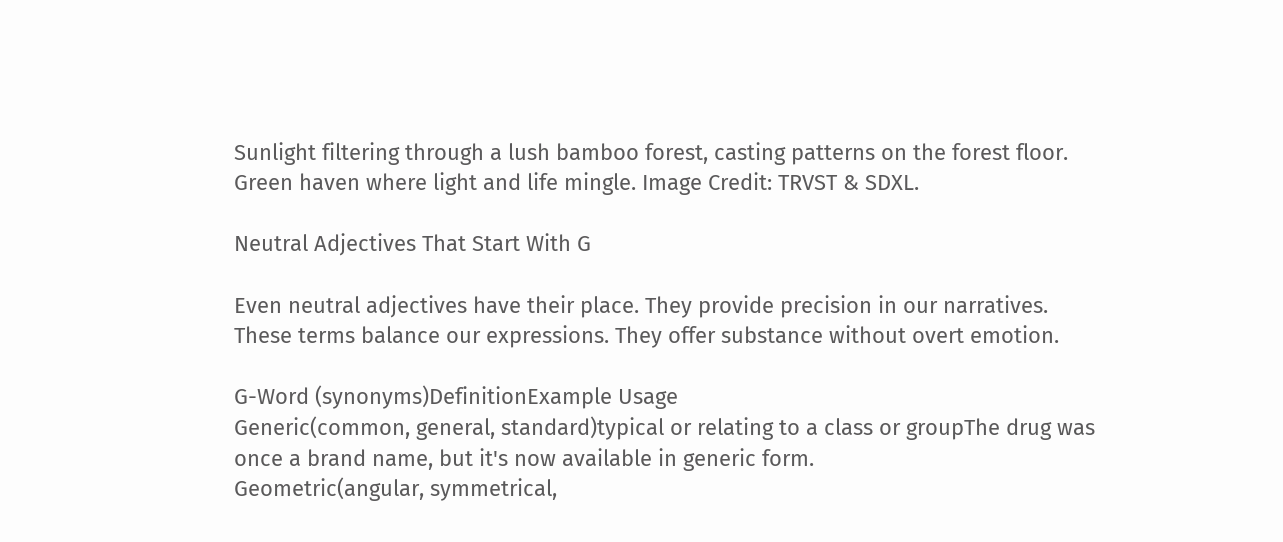Sunlight filtering through a lush bamboo forest, casting patterns on the forest floor.
Green haven where light and life mingle. Image Credit: TRVST & SDXL.

Neutral Adjectives That Start With G

Even neutral adjectives have their place. They provide precision in our narratives. These terms balance our expressions. They offer substance without overt emotion.

G-Word (synonyms)DefinitionExample Usage
Generic(common, general, standard)typical or relating to a class or groupThe drug was once a brand name, but it's now available in generic form.
Geometric(angular, symmetrical,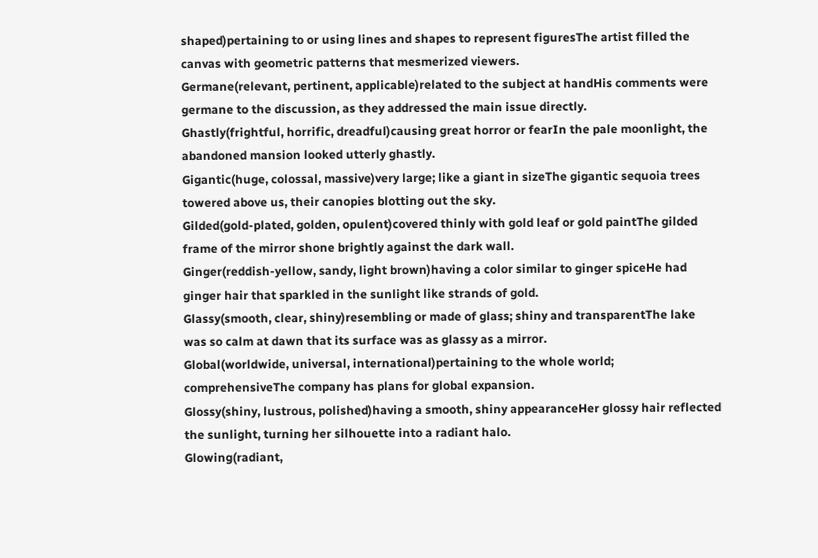shaped)pertaining to or using lines and shapes to represent figuresThe artist filled the canvas with geometric patterns that mesmerized viewers.
Germane(relevant, pertinent, applicable)related to the subject at handHis comments were germane to the discussion, as they addressed the main issue directly.
Ghastly(frightful, horrific, dreadful)causing great horror or fearIn the pale moonlight, the abandoned mansion looked utterly ghastly.
Gigantic(huge, colossal, massive)very large; like a giant in sizeThe gigantic sequoia trees towered above us, their canopies blotting out the sky.
Gilded(gold-plated, golden, opulent)covered thinly with gold leaf or gold paintThe gilded frame of the mirror shone brightly against the dark wall.
Ginger(reddish-yellow, sandy, light brown)having a color similar to ginger spiceHe had ginger hair that sparkled in the sunlight like strands of gold.
Glassy(smooth, clear, shiny)resembling or made of glass; shiny and transparentThe lake was so calm at dawn that its surface was as glassy as a mirror.
Global(worldwide, universal, international)pertaining to the whole world; comprehensiveThe company has plans for global expansion.
Glossy(shiny, lustrous, polished)having a smooth, shiny appearanceHer glossy hair reflected the sunlight, turning her silhouette into a radiant halo.
Glowing(radiant,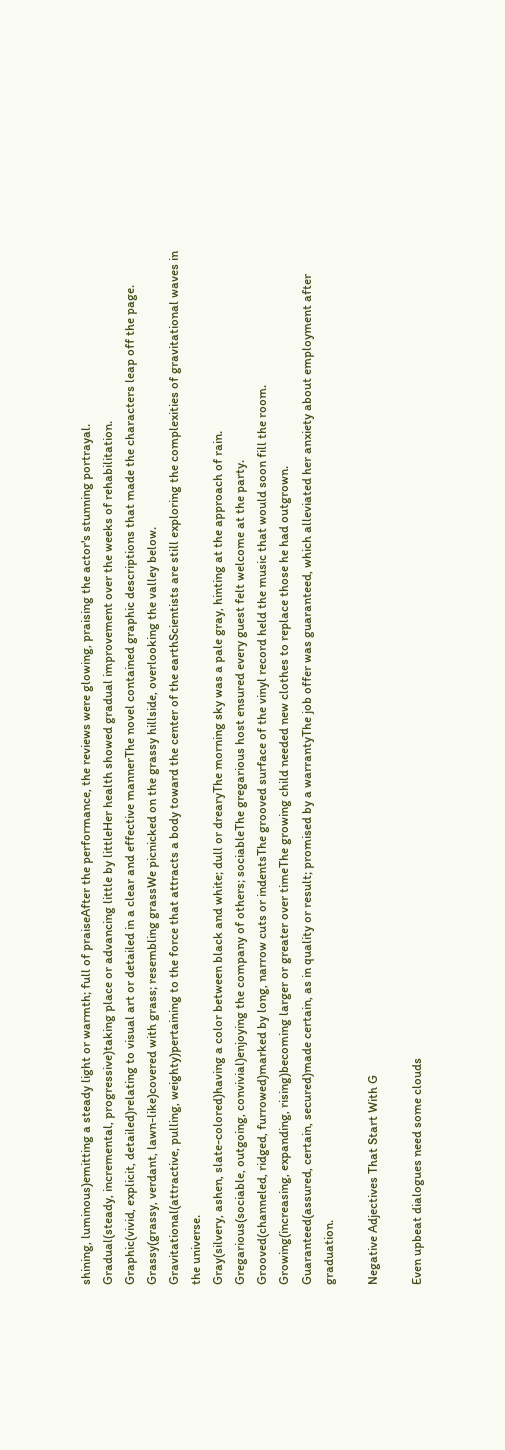shining, luminous)emitting a steady light or warmth; full of praiseAfter the performance, the reviews were glowing, praising the actor's stunning portrayal.
Gradual(steady, incremental, progressive)taking place or advancing little by littleHer health showed gradual improvement over the weeks of rehabilitation.
Graphic(vivid, explicit, detailed)relating to visual art or detailed in a clear and effective mannerThe novel contained graphic descriptions that made the characters leap off the page.
Grassy(grassy, verdant, lawn-like)covered with grass; resembling grassWe picnicked on the grassy hillside, overlooking the valley below.
Gravitational(attractive, pulling, weighty)pertaining to the force that attracts a body toward the center of the earthScientists are still exploring the complexities of gravitational waves in the universe.
Gray(silvery, ashen, slate-colored)having a color between black and white; dull or drearyThe morning sky was a pale gray, hinting at the approach of rain.
Gregarious(sociable, outgoing, convivial)enjoying the company of others; sociableThe gregarious host ensured every guest felt welcome at the party.
Grooved(channeled, ridged, furrowed)marked by long, narrow cuts or indentsThe grooved surface of the vinyl record held the music that would soon fill the room.
Growing(increasing, expanding, rising)becoming larger or greater over timeThe growing child needed new clothes to replace those he had outgrown.
Guaranteed(assured, certain, secured)made certain, as in quality or result; promised by a warrantyThe job offer was guaranteed, which alleviated her anxiety about employment after graduation.

Negative Adjectives That Start With G

Even upbeat dialogues need some clouds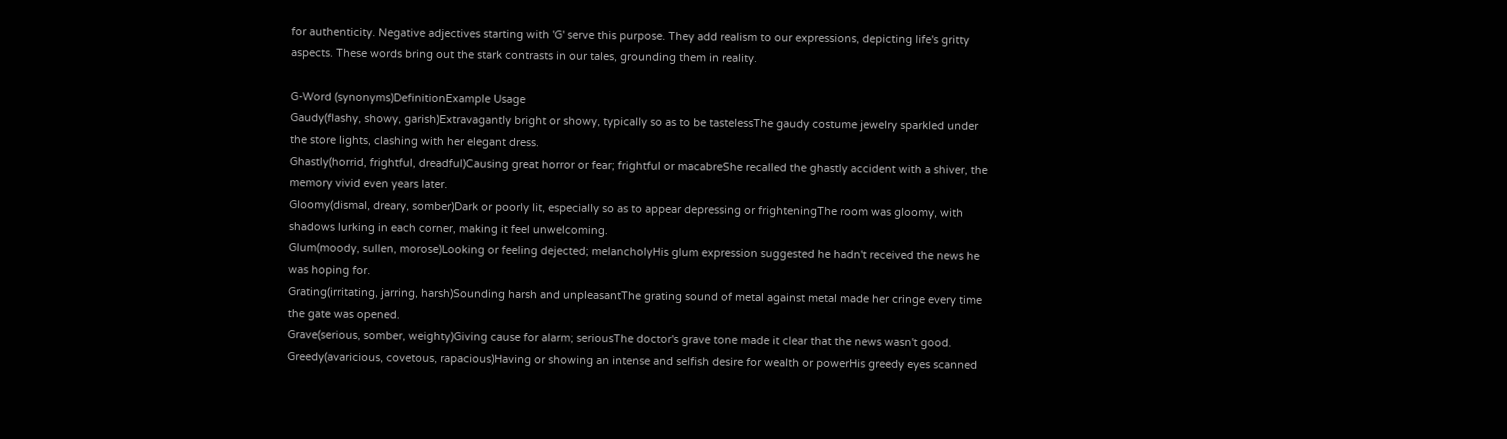for authenticity. Negative adjectives starting with 'G' serve this purpose. They add realism to our expressions, depicting life's gritty aspects. These words bring out the stark contrasts in our tales, grounding them in reality.

G-Word (synonyms)DefinitionExample Usage
Gaudy(flashy, showy, garish)Extravagantly bright or showy, typically so as to be tastelessThe gaudy costume jewelry sparkled under the store lights, clashing with her elegant dress.
Ghastly(horrid, frightful, dreadful)Causing great horror or fear; frightful or macabreShe recalled the ghastly accident with a shiver, the memory vivid even years later.
Gloomy(dismal, dreary, somber)Dark or poorly lit, especially so as to appear depressing or frighteningThe room was gloomy, with shadows lurking in each corner, making it feel unwelcoming.
Glum(moody, sullen, morose)Looking or feeling dejected; melancholyHis glum expression suggested he hadn't received the news he was hoping for.
Grating(irritating, jarring, harsh)Sounding harsh and unpleasantThe grating sound of metal against metal made her cringe every time the gate was opened.
Grave(serious, somber, weighty)Giving cause for alarm; seriousThe doctor's grave tone made it clear that the news wasn't good.
Greedy(avaricious, covetous, rapacious)Having or showing an intense and selfish desire for wealth or powerHis greedy eyes scanned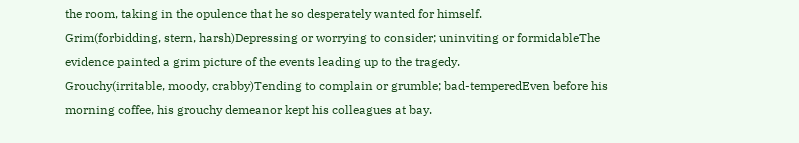the room, taking in the opulence that he so desperately wanted for himself.
Grim(forbidding, stern, harsh)Depressing or worrying to consider; uninviting or formidableThe evidence painted a grim picture of the events leading up to the tragedy.
Grouchy(irritable, moody, crabby)Tending to complain or grumble; bad-temperedEven before his morning coffee, his grouchy demeanor kept his colleagues at bay.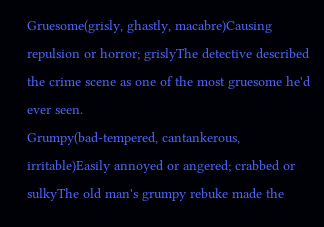Gruesome(grisly, ghastly, macabre)Causing repulsion or horror; grislyThe detective described the crime scene as one of the most gruesome he'd ever seen.
Grumpy(bad-tempered, cantankerous, irritable)Easily annoyed or angered; crabbed or sulkyThe old man's grumpy rebuke made the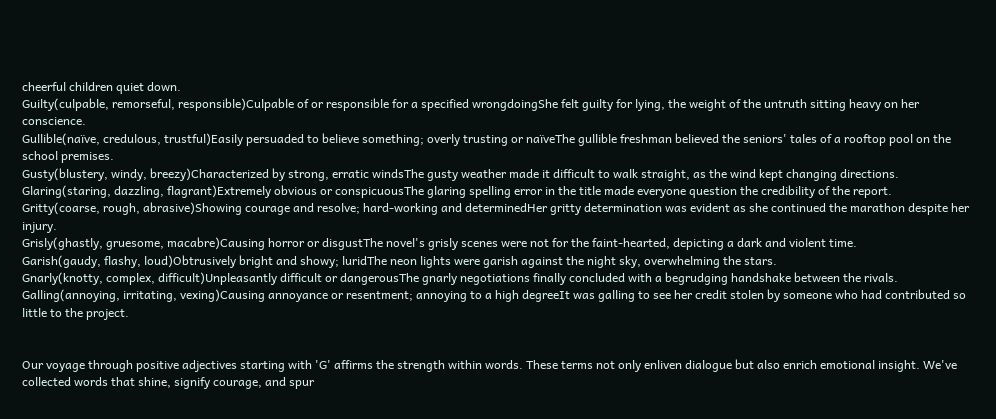cheerful children quiet down.
Guilty(culpable, remorseful, responsible)Culpable of or responsible for a specified wrongdoingShe felt guilty for lying, the weight of the untruth sitting heavy on her conscience.
Gullible(naïve, credulous, trustful)Easily persuaded to believe something; overly trusting or naïveThe gullible freshman believed the seniors' tales of a rooftop pool on the school premises.
Gusty(blustery, windy, breezy)Characterized by strong, erratic windsThe gusty weather made it difficult to walk straight, as the wind kept changing directions.
Glaring(staring, dazzling, flagrant)Extremely obvious or conspicuousThe glaring spelling error in the title made everyone question the credibility of the report.
Gritty(coarse, rough, abrasive)Showing courage and resolve; hard-working and determinedHer gritty determination was evident as she continued the marathon despite her injury.
Grisly(ghastly, gruesome, macabre)Causing horror or disgustThe novel's grisly scenes were not for the faint-hearted, depicting a dark and violent time.
Garish(gaudy, flashy, loud)Obtrusively bright and showy; luridThe neon lights were garish against the night sky, overwhelming the stars.
Gnarly(knotty, complex, difficult)Unpleasantly difficult or dangerousThe gnarly negotiations finally concluded with a begrudging handshake between the rivals.
Galling(annoying, irritating, vexing)Causing annoyance or resentment; annoying to a high degreeIt was galling to see her credit stolen by someone who had contributed so little to the project.


Our voyage through positive adjectives starting with 'G' affirms the strength within words. These terms not only enliven dialogue but also enrich emotional insight. We've collected words that shine, signify courage, and spur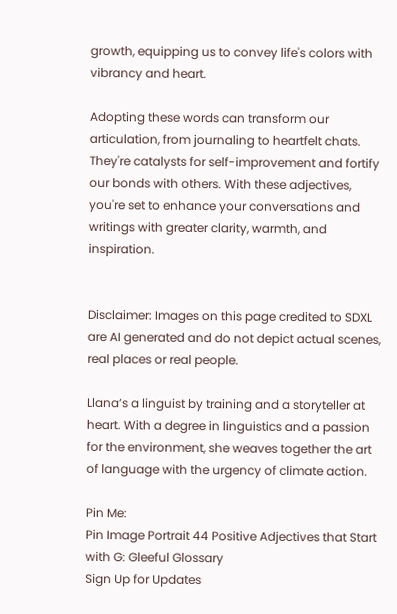growth, equipping us to convey life's colors with vibrancy and heart.

Adopting these words can transform our articulation, from journaling to heartfelt chats. They're catalysts for self-improvement and fortify our bonds with others. With these adjectives, you're set to enhance your conversations and writings with greater clarity, warmth, and inspiration.


Disclaimer: Images on this page credited to SDXL are AI generated and do not depict actual scenes, real places or real people.

Llana’s a linguist by training and a storyteller at heart. With a degree in linguistics and a passion for the environment, she weaves together the art of language with the urgency of climate action.

Pin Me:
Pin Image Portrait 44 Positive Adjectives that Start with G: Gleeful Glossary
Sign Up for Updates